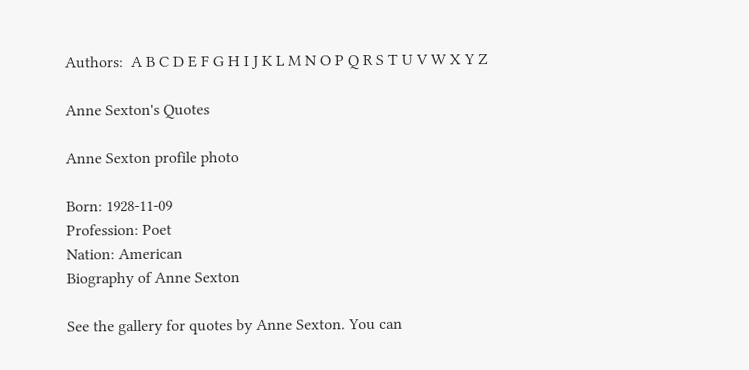Authors:  A B C D E F G H I J K L M N O P Q R S T U V W X Y Z

Anne Sexton's Quotes

Anne Sexton profile photo

Born: 1928-11-09
Profession: Poet
Nation: American
Biography of Anne Sexton

See the gallery for quotes by Anne Sexton. You can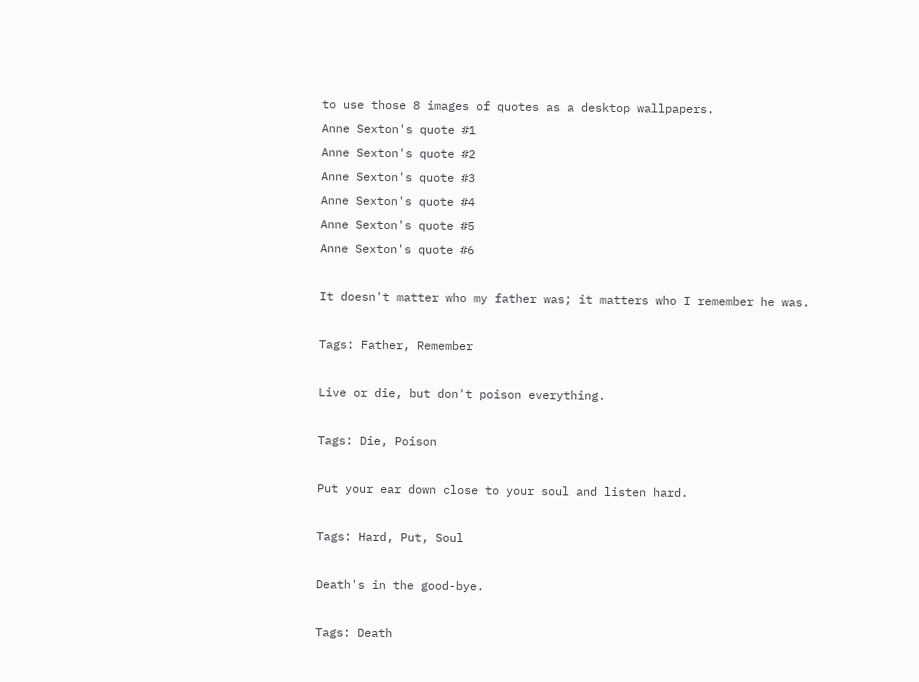to use those 8 images of quotes as a desktop wallpapers.
Anne Sexton's quote #1
Anne Sexton's quote #2
Anne Sexton's quote #3
Anne Sexton's quote #4
Anne Sexton's quote #5
Anne Sexton's quote #6

It doesn't matter who my father was; it matters who I remember he was.

Tags: Father, Remember

Live or die, but don't poison everything.

Tags: Die, Poison

Put your ear down close to your soul and listen hard.

Tags: Hard, Put, Soul

Death's in the good-bye.

Tags: Death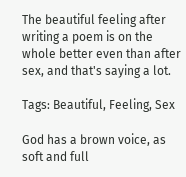The beautiful feeling after writing a poem is on the whole better even than after sex, and that's saying a lot.

Tags: Beautiful, Feeling, Sex

God has a brown voice, as soft and full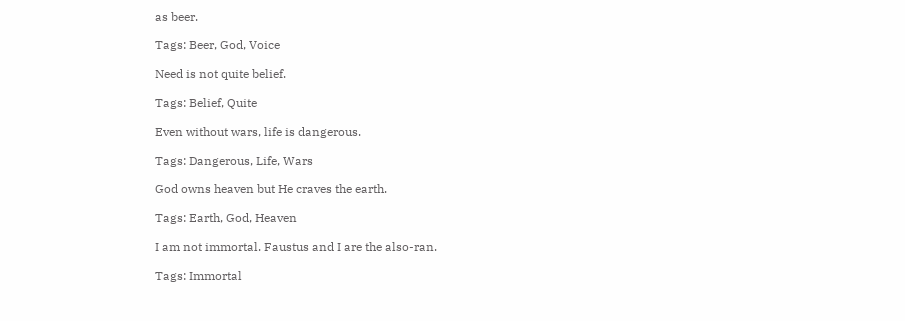as beer.

Tags: Beer, God, Voice

Need is not quite belief.

Tags: Belief, Quite

Even without wars, life is dangerous.

Tags: Dangerous, Life, Wars

God owns heaven but He craves the earth.

Tags: Earth, God, Heaven

I am not immortal. Faustus and I are the also-ran.

Tags: Immortal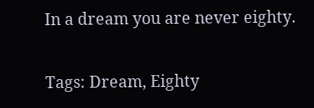In a dream you are never eighty.

Tags: Dream, Eighty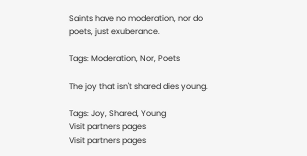Saints have no moderation, nor do poets, just exuberance.

Tags: Moderation, Nor, Poets

The joy that isn't shared dies young.

Tags: Joy, Shared, Young
Visit partners pages
Visit partners pages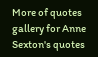More of quotes gallery for Anne Sexton's quotes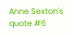Anne Sexton's quote #6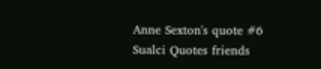Anne Sexton's quote #6
Sualci Quotes friends